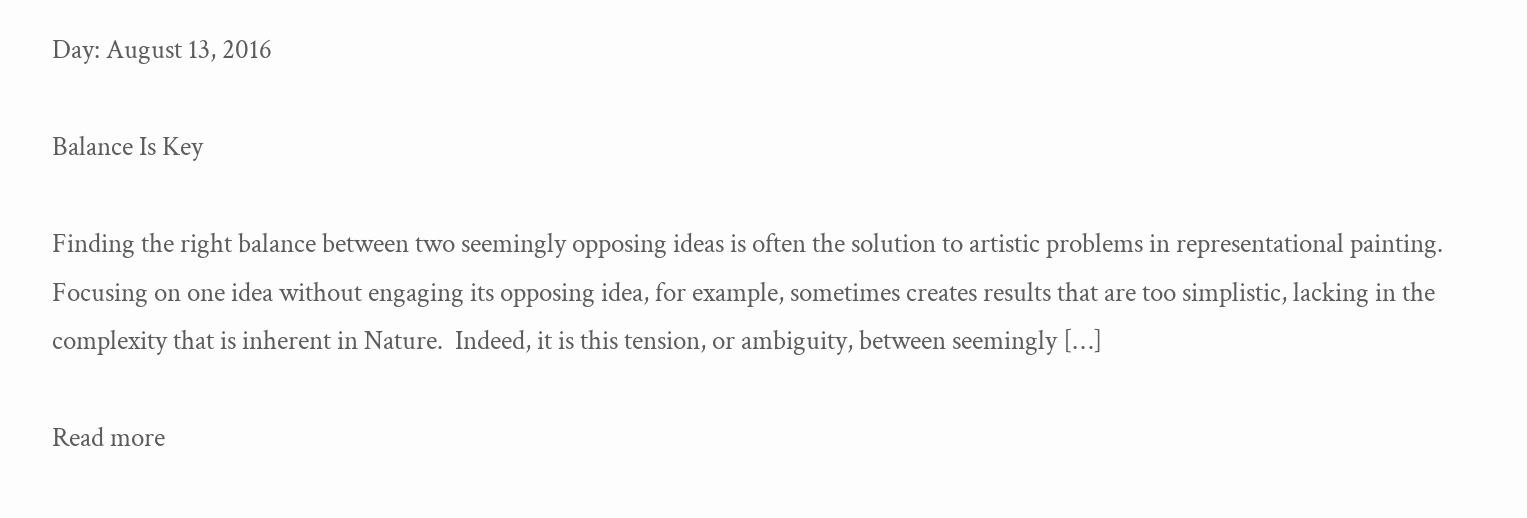Day: August 13, 2016

Balance Is Key

Finding the right balance between two seemingly opposing ideas is often the solution to artistic problems in representational painting.  Focusing on one idea without engaging its opposing idea, for example, sometimes creates results that are too simplistic, lacking in the complexity that is inherent in Nature.  Indeed, it is this tension, or ambiguity, between seemingly […]

Read more